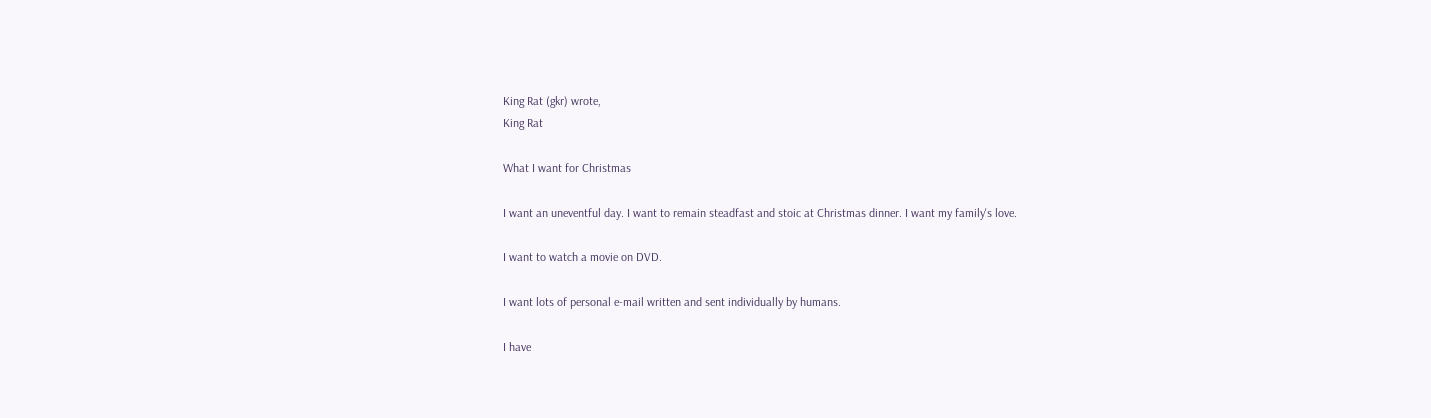King Rat (gkr) wrote,
King Rat

What I want for Christmas

I want an uneventful day. I want to remain steadfast and stoic at Christmas dinner. I want my family's love.

I want to watch a movie on DVD.

I want lots of personal e-mail written and sent individually by humans.

I have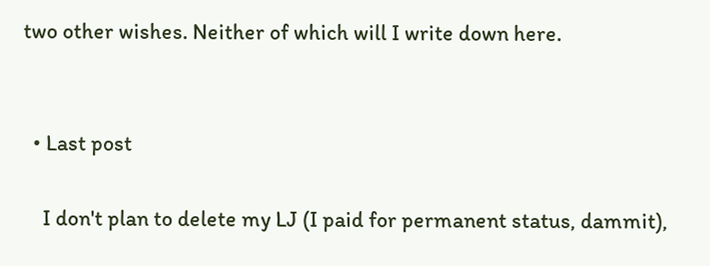two other wishes. Neither of which will I write down here.


  • Last post

    I don't plan to delete my LJ (I paid for permanent status, dammit),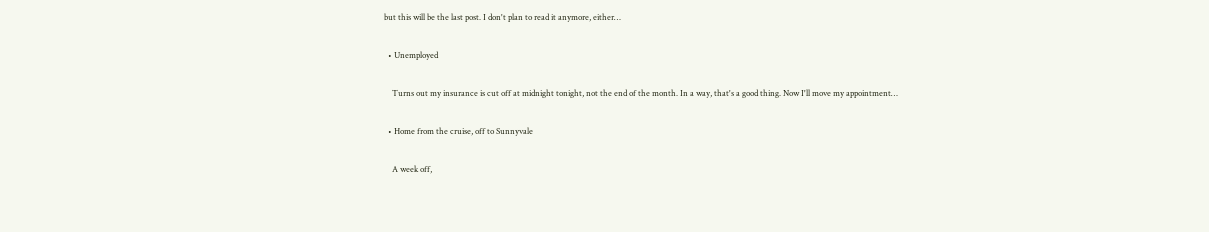but this will be the last post. I don't plan to read it anymore, either…

  • Unemployed

    Turns out my insurance is cut off at midnight tonight, not the end of the month. In a way, that's a good thing. Now I'll move my appointment…

  • Home from the cruise, off to Sunnyvale

    A week off,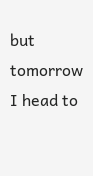but tomorrow I head to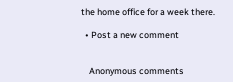the home office for a week there.

  • Post a new comment


    Anonymous comments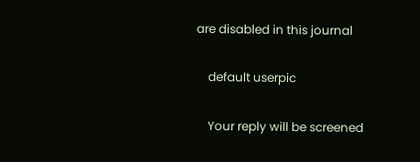are disabled in this journal

    default userpic

    Your reply will be screened